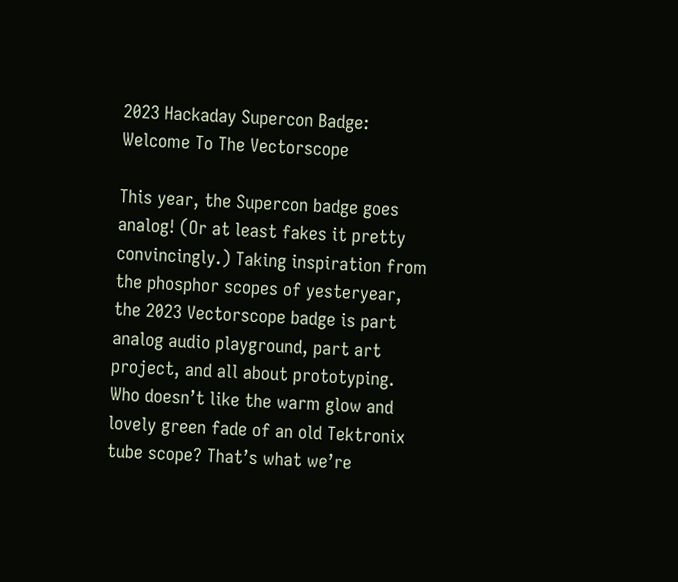2023 Hackaday Supercon Badge: Welcome To The Vectorscope

This year, the Supercon badge goes analog! (Or at least fakes it pretty convincingly.) Taking inspiration from the phosphor scopes of yesteryear, the 2023 Vectorscope badge is part analog audio playground, part art project, and all about prototyping. Who doesn’t like the warm glow and lovely green fade of an old Tektronix tube scope? That’s what we’re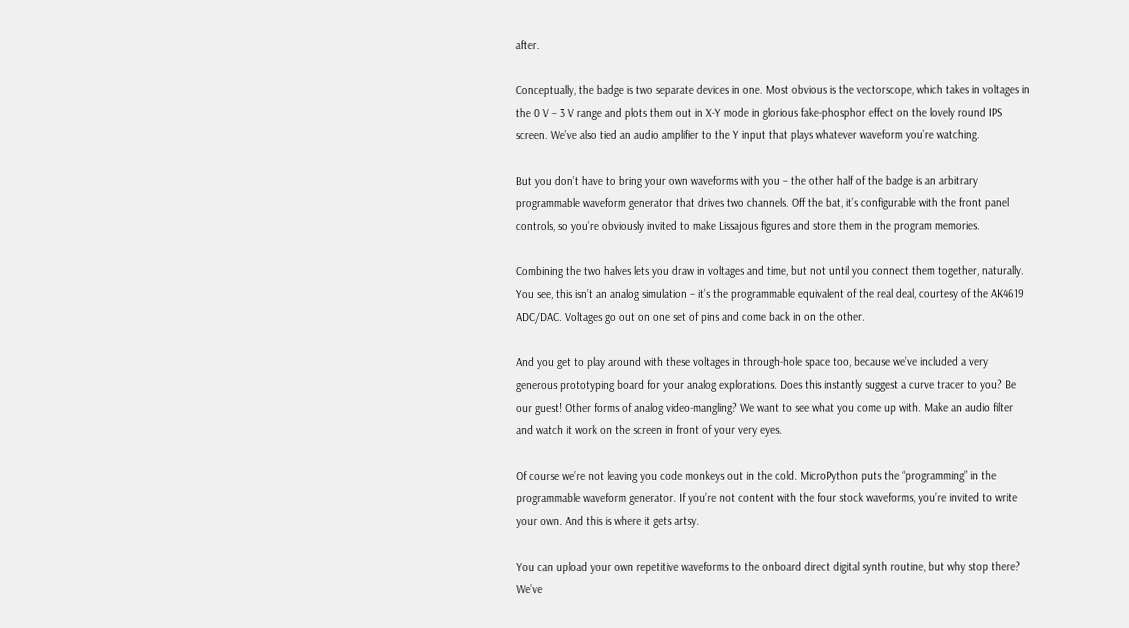after.

Conceptually, the badge is two separate devices in one. Most obvious is the vectorscope, which takes in voltages in the 0 V – 3 V range and plots them out in X-Y mode in glorious fake-phosphor effect on the lovely round IPS screen. We’ve also tied an audio amplifier to the Y input that plays whatever waveform you’re watching.

But you don’t have to bring your own waveforms with you – the other half of the badge is an arbitrary programmable waveform generator that drives two channels. Off the bat, it’s configurable with the front panel controls, so you’re obviously invited to make Lissajous figures and store them in the program memories.

Combining the two halves lets you draw in voltages and time, but not until you connect them together, naturally. You see, this isn’t an analog simulation – it’s the programmable equivalent of the real deal, courtesy of the AK4619 ADC/DAC. Voltages go out on one set of pins and come back in on the other.

And you get to play around with these voltages in through-hole space too, because we’ve included a very generous prototyping board for your analog explorations. Does this instantly suggest a curve tracer to you? Be our guest! Other forms of analog video-mangling? We want to see what you come up with. Make an audio filter and watch it work on the screen in front of your very eyes.

Of course we’re not leaving you code monkeys out in the cold. MicroPython puts the “programming” in the programmable waveform generator. If you’re not content with the four stock waveforms, you’re invited to write your own. And this is where it gets artsy.

You can upload your own repetitive waveforms to the onboard direct digital synth routine, but why stop there? We’ve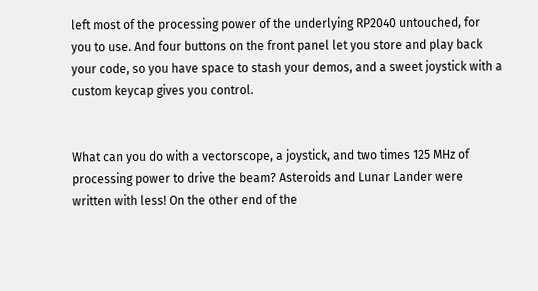left most of the processing power of the underlying RP2040 untouched, for you to use. And four buttons on the front panel let you store and play back your code, so you have space to stash your demos, and a sweet joystick with a custom keycap gives you control.


What can you do with a vectorscope, a joystick, and two times 125 MHz of processing power to drive the beam? Asteroids and Lunar Lander were written with less! On the other end of the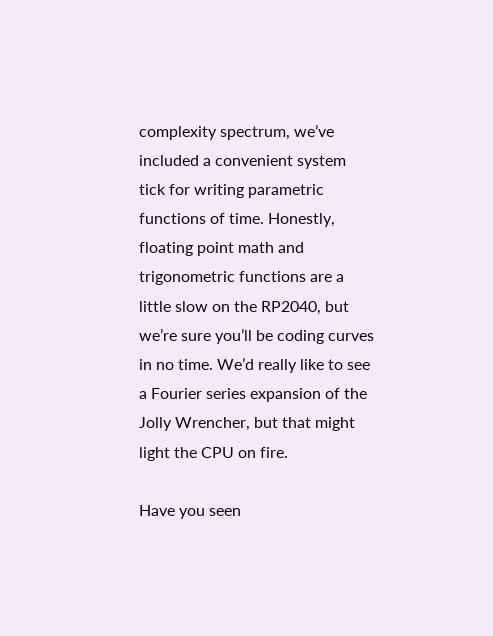complexity spectrum, we’ve included a convenient system tick for writing parametric functions of time. Honestly, floating point math and trigonometric functions are a little slow on the RP2040, but we’re sure you’ll be coding curves in no time. We’d really like to see a Fourier series expansion of the Jolly Wrencher, but that might light the CPU on fire.

Have you seen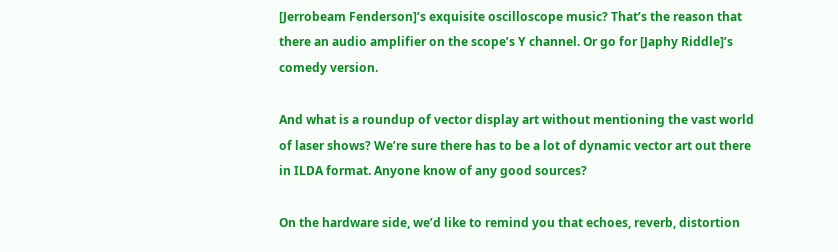[Jerrobeam Fenderson]’s exquisite oscilloscope music? That’s the reason that there an audio amplifier on the scope’s Y channel. Or go for [Japhy Riddle]’s comedy version.

And what is a roundup of vector display art without mentioning the vast world of laser shows? We’re sure there has to be a lot of dynamic vector art out there in ILDA format. Anyone know of any good sources?

On the hardware side, we’d like to remind you that echoes, reverb, distortion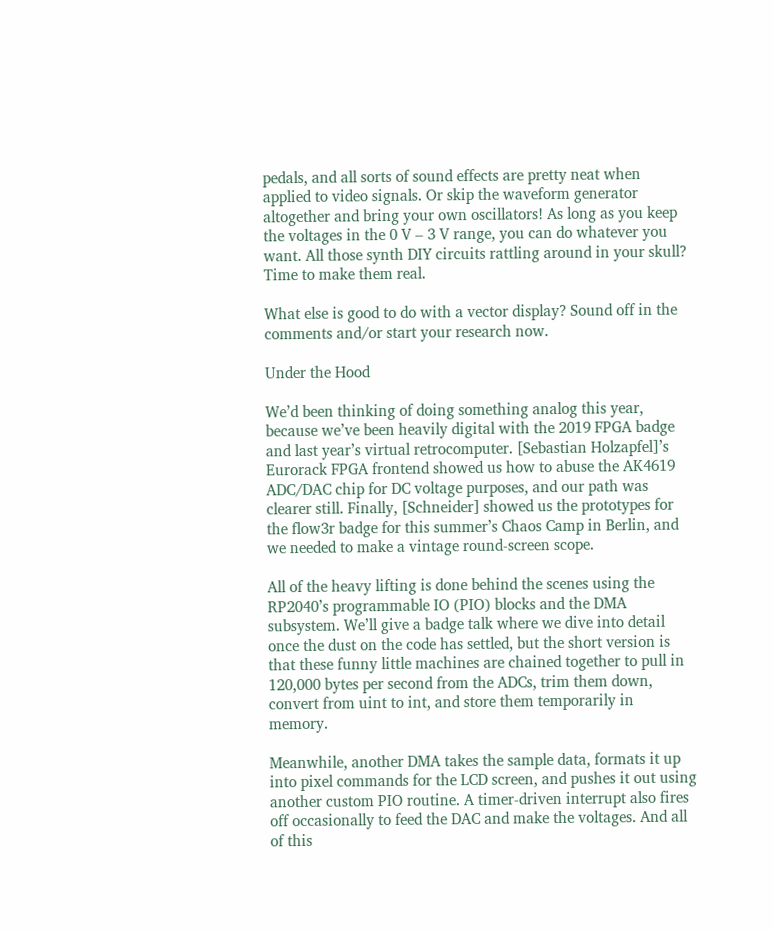pedals, and all sorts of sound effects are pretty neat when applied to video signals. Or skip the waveform generator altogether and bring your own oscillators! As long as you keep the voltages in the 0 V – 3 V range, you can do whatever you want. All those synth DIY circuits rattling around in your skull? Time to make them real.

What else is good to do with a vector display? Sound off in the comments and/or start your research now.

Under the Hood

We’d been thinking of doing something analog this year, because we’ve been heavily digital with the 2019 FPGA badge and last year’s virtual retrocomputer. [Sebastian Holzapfel]’s Eurorack FPGA frontend showed us how to abuse the AK4619 ADC/DAC chip for DC voltage purposes, and our path was clearer still. Finally, [Schneider] showed us the prototypes for the flow3r badge for this summer’s Chaos Camp in Berlin, and we needed to make a vintage round-screen scope.

All of the heavy lifting is done behind the scenes using the RP2040’s programmable IO (PIO) blocks and the DMA subsystem. We’ll give a badge talk where we dive into detail once the dust on the code has settled, but the short version is that these funny little machines are chained together to pull in 120,000 bytes per second from the ADCs, trim them down, convert from uint to int, and store them temporarily in memory.

Meanwhile, another DMA takes the sample data, formats it up into pixel commands for the LCD screen, and pushes it out using another custom PIO routine. A timer-driven interrupt also fires off occasionally to feed the DAC and make the voltages. And all of this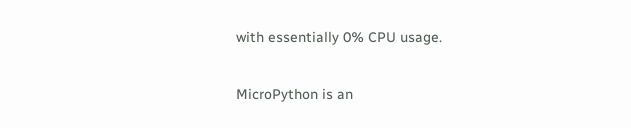with essentially 0% CPU usage.

MicroPython is an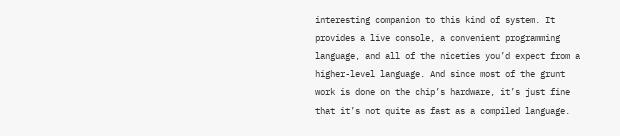interesting companion to this kind of system. It provides a live console, a convenient programming language, and all of the niceties you’d expect from a higher-level language. And since most of the grunt work is done on the chip’s hardware, it’s just fine that it’s not quite as fast as a compiled language.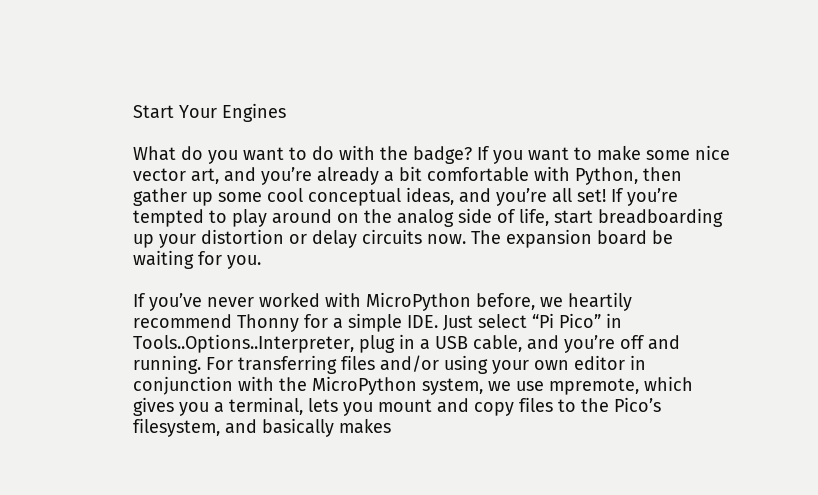Start Your Engines

What do you want to do with the badge? If you want to make some nice vector art, and you’re already a bit comfortable with Python, then gather up some cool conceptual ideas, and you’re all set! If you’re tempted to play around on the analog side of life, start breadboarding up your distortion or delay circuits now. The expansion board be waiting for you.

If you’ve never worked with MicroPython before, we heartily recommend Thonny for a simple IDE. Just select “Pi Pico” in Tools..Options..Interpreter, plug in a USB cable, and you’re off and running. For transferring files and/or using your own editor in conjunction with the MicroPython system, we use mpremote, which gives you a terminal, lets you mount and copy files to the Pico’s filesystem, and basically makes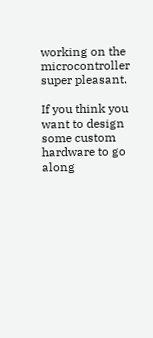working on the microcontroller super pleasant.

If you think you want to design some custom hardware to go along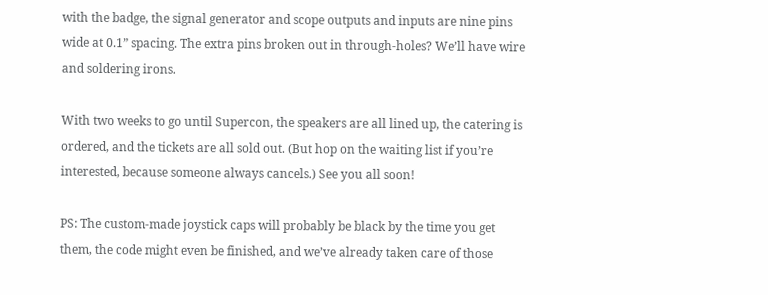with the badge, the signal generator and scope outputs and inputs are nine pins wide at 0.1” spacing. The extra pins broken out in through-holes? We’ll have wire and soldering irons.

With two weeks to go until Supercon, the speakers are all lined up, the catering is ordered, and the tickets are all sold out. (But hop on the waiting list if you’re interested, because someone always cancels.) See you all soon!

PS: The custom-made joystick caps will probably be black by the time you get them, the code might even be finished, and we’ve already taken care of those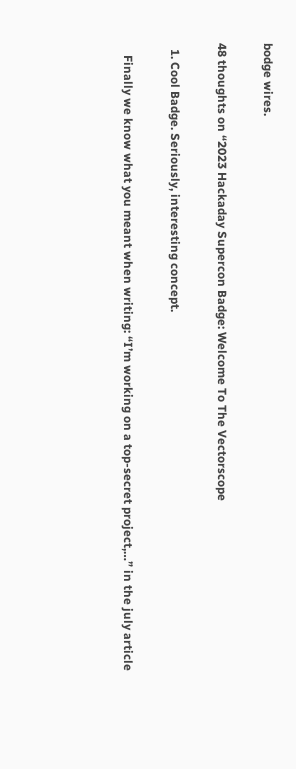bodge wires.

48 thoughts on “2023 Hackaday Supercon Badge: Welcome To The Vectorscope

  1. Cool Badge. Seriously, interesting concept.

    Finally we know what you meant when writing: “I’m working on a top-secret project,…” in the july article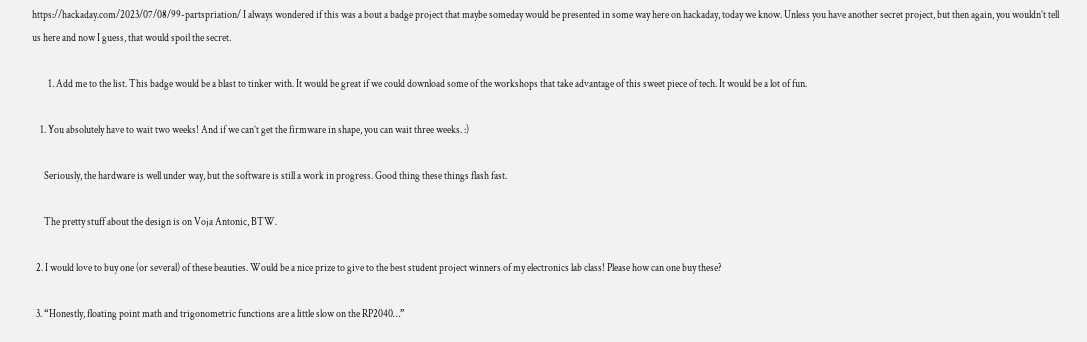https://hackaday.com/2023/07/08/99-partspriation/ I always wondered if this was a bout a badge project that maybe someday would be presented in some way here on hackaday, today we know. Unless you have another secret project, but then again, you wouldn’t tell us here and now I guess, that would spoil the secret.

        1. Add me to the list. This badge would be a blast to tinker with. It would be great if we could download some of the workshops that take advantage of this sweet piece of tech. It would be a lot of fun.

    1. You absolutely have to wait two weeks! And if we can’t get the firmware in shape, you can wait three weeks. :)

      Seriously, the hardware is well under way, but the software is still a work in progress. Good thing these things flash fast.

      The pretty stuff about the design is on Voja Antonic, BTW.

  2. I would love to buy one (or several) of these beauties. Would be a nice prize to give to the best student project winners of my electronics lab class! Please how can one buy these?

  3. “Honestly, floating point math and trigonometric functions are a little slow on the RP2040…”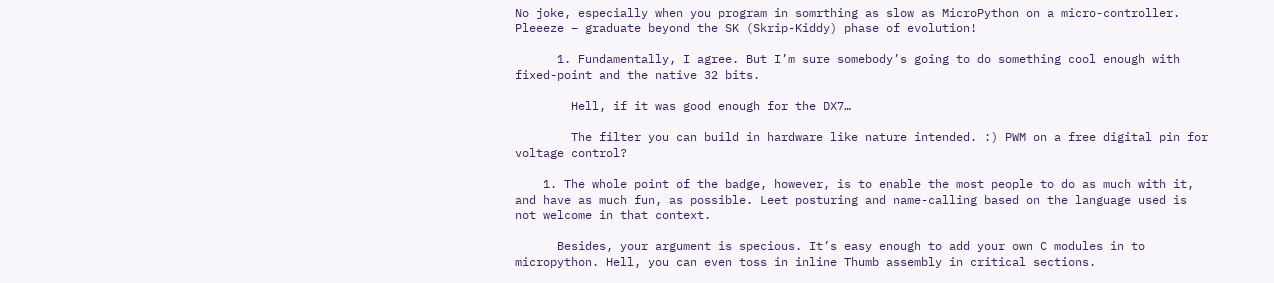No joke, especially when you program in somrthing as slow as MicroPython on a micro-controller. Pleeeze – graduate beyond the SK (Skrip-Kiddy) phase of evolution!

      1. Fundamentally, I agree. But I’m sure somebody’s going to do something cool enough with fixed-point and the native 32 bits.

        Hell, if it was good enough for the DX7…

        The filter you can build in hardware like nature intended. :) PWM on a free digital pin for voltage control?

    1. The whole point of the badge, however, is to enable the most people to do as much with it, and have as much fun, as possible. Leet posturing and name-calling based on the language used is not welcome in that context.

      Besides, your argument is specious. It’s easy enough to add your own C modules in to micropython. Hell, you can even toss in inline Thumb assembly in critical sections.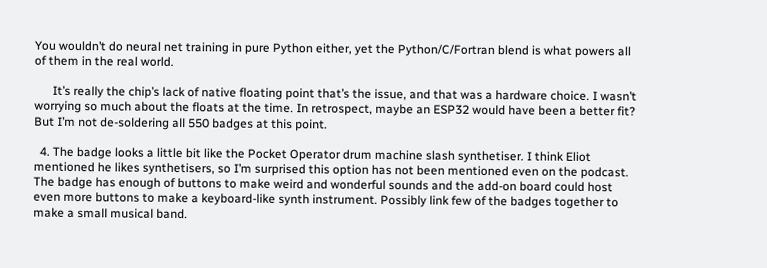You wouldn’t do neural net training in pure Python either, yet the Python/C/Fortran blend is what powers all of them in the real world.

      It’s really the chip’s lack of native floating point that’s the issue, and that was a hardware choice. I wasn’t worrying so much about the floats at the time. In retrospect, maybe an ESP32 would have been a better fit? But I’m not de-soldering all 550 badges at this point.

  4. The badge looks a little bit like the Pocket Operator drum machine slash synthetiser. I think Eliot mentioned he likes synthetisers, so I’m surprised this option has not been mentioned even on the podcast. The badge has enough of buttons to make weird and wonderful sounds and the add-on board could host even more buttons to make a keyboard-like synth instrument. Possibly link few of the badges together to make a small musical band.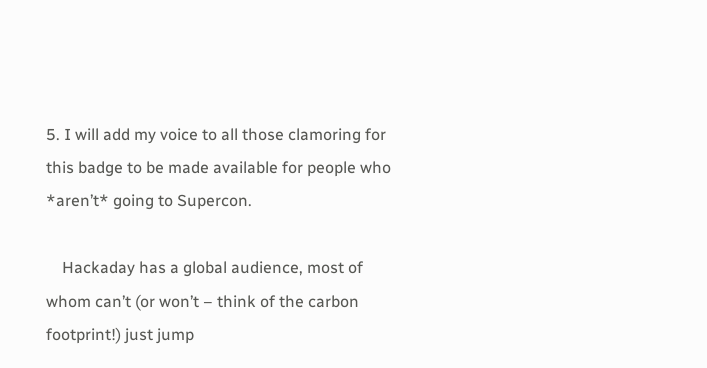5. I will add my voice to all those clamoring for this badge to be made available for people who *aren’t* going to Supercon.

    Hackaday has a global audience, most of whom can’t (or won’t – think of the carbon footprint!) just jump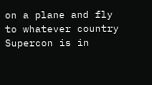on a plane and fly to whatever country Supercon is in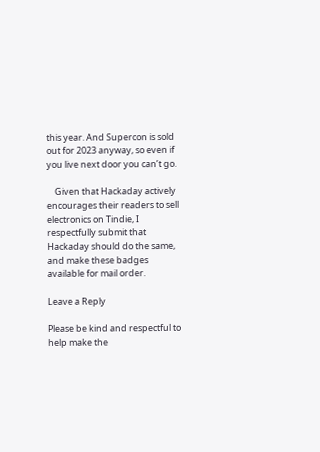this year. And Supercon is sold out for 2023 anyway, so even if you live next door you can’t go.

    Given that Hackaday actively encourages their readers to sell electronics on Tindie, I respectfully submit that Hackaday should do the same, and make these badges available for mail order.

Leave a Reply

Please be kind and respectful to help make the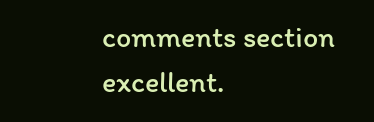comments section excellent.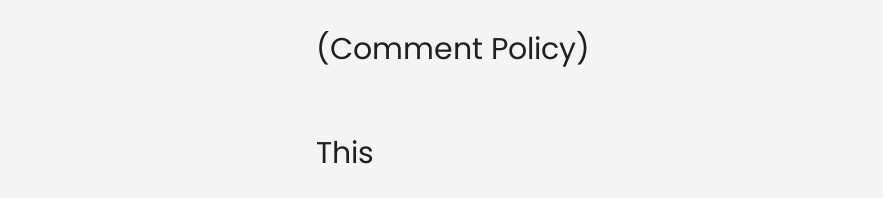(Comment Policy)

This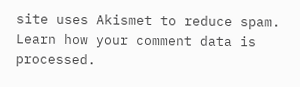site uses Akismet to reduce spam. Learn how your comment data is processed.